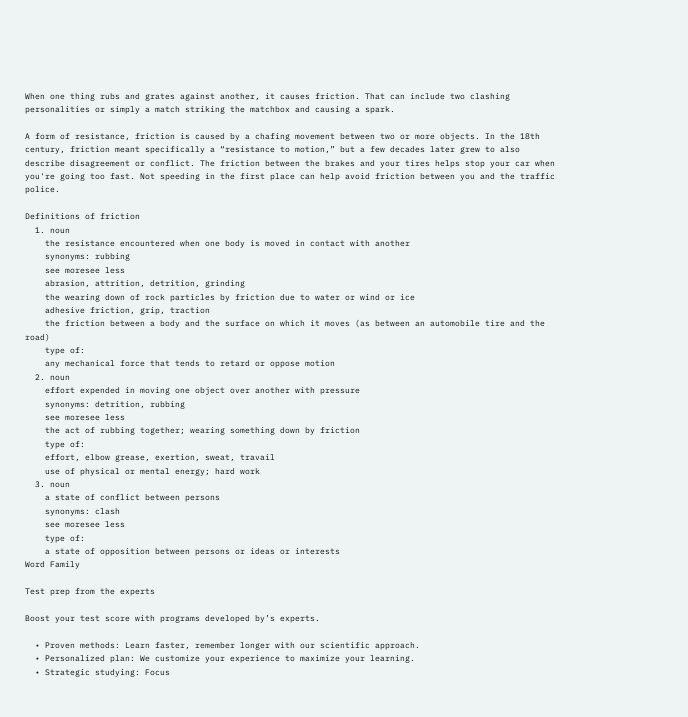When one thing rubs and grates against another, it causes friction. That can include two clashing personalities or simply a match striking the matchbox and causing a spark.

A form of resistance, friction is caused by a chafing movement between two or more objects. In the 18th century, friction meant specifically a “resistance to motion,” but a few decades later grew to also describe disagreement or conflict. The friction between the brakes and your tires helps stop your car when you're going too fast. Not speeding in the first place can help avoid friction between you and the traffic police.

Definitions of friction
  1. noun
    the resistance encountered when one body is moved in contact with another
    synonyms: rubbing
    see moresee less
    abrasion, attrition, detrition, grinding
    the wearing down of rock particles by friction due to water or wind or ice
    adhesive friction, grip, traction
    the friction between a body and the surface on which it moves (as between an automobile tire and the road)
    type of:
    any mechanical force that tends to retard or oppose motion
  2. noun
    effort expended in moving one object over another with pressure
    synonyms: detrition, rubbing
    see moresee less
    the act of rubbing together; wearing something down by friction
    type of:
    effort, elbow grease, exertion, sweat, travail
    use of physical or mental energy; hard work
  3. noun
    a state of conflict between persons
    synonyms: clash
    see moresee less
    type of:
    a state of opposition between persons or ideas or interests
Word Family

Test prep from the experts

Boost your test score with programs developed by’s experts.

  • Proven methods: Learn faster, remember longer with our scientific approach.
  • Personalized plan: We customize your experience to maximize your learning.
  • Strategic studying: Focus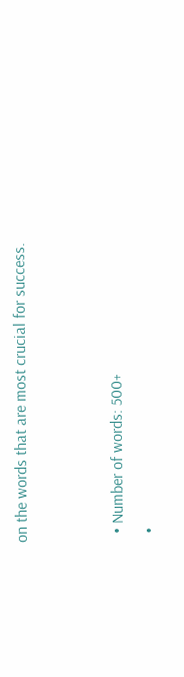on the words that are most crucial for success.


  • Number of words: 500+
  •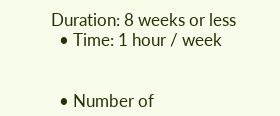Duration: 8 weeks or less
  • Time: 1 hour / week


  • Number of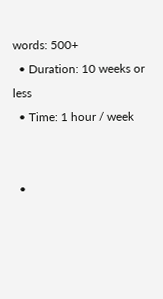words: 500+
  • Duration: 10 weeks or less
  • Time: 1 hour / week


  •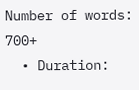Number of words: 700+
  • Duration: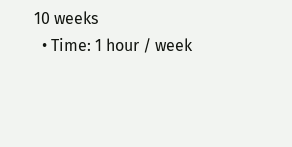10 weeks
  • Time: 1 hour / week